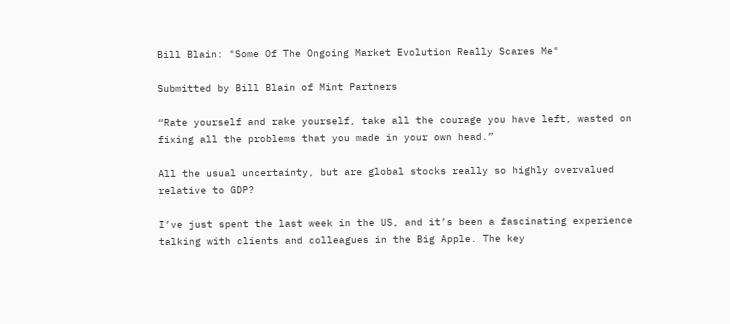Bill Blain: "Some Of The Ongoing Market Evolution Really Scares Me"

Submitted by Bill Blain of Mint Partners

“Rate yourself and rake yourself, take all the courage you have left, wasted on fixing all the problems that you made in your own head.”

All the usual uncertainty, but are global stocks really so highly overvalued relative to GDP?

I’ve just spent the last week in the US, and it’s been a fascinating experience talking with clients and colleagues in the Big Apple. The key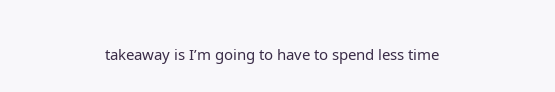takeaway is I’m going to have to spend less time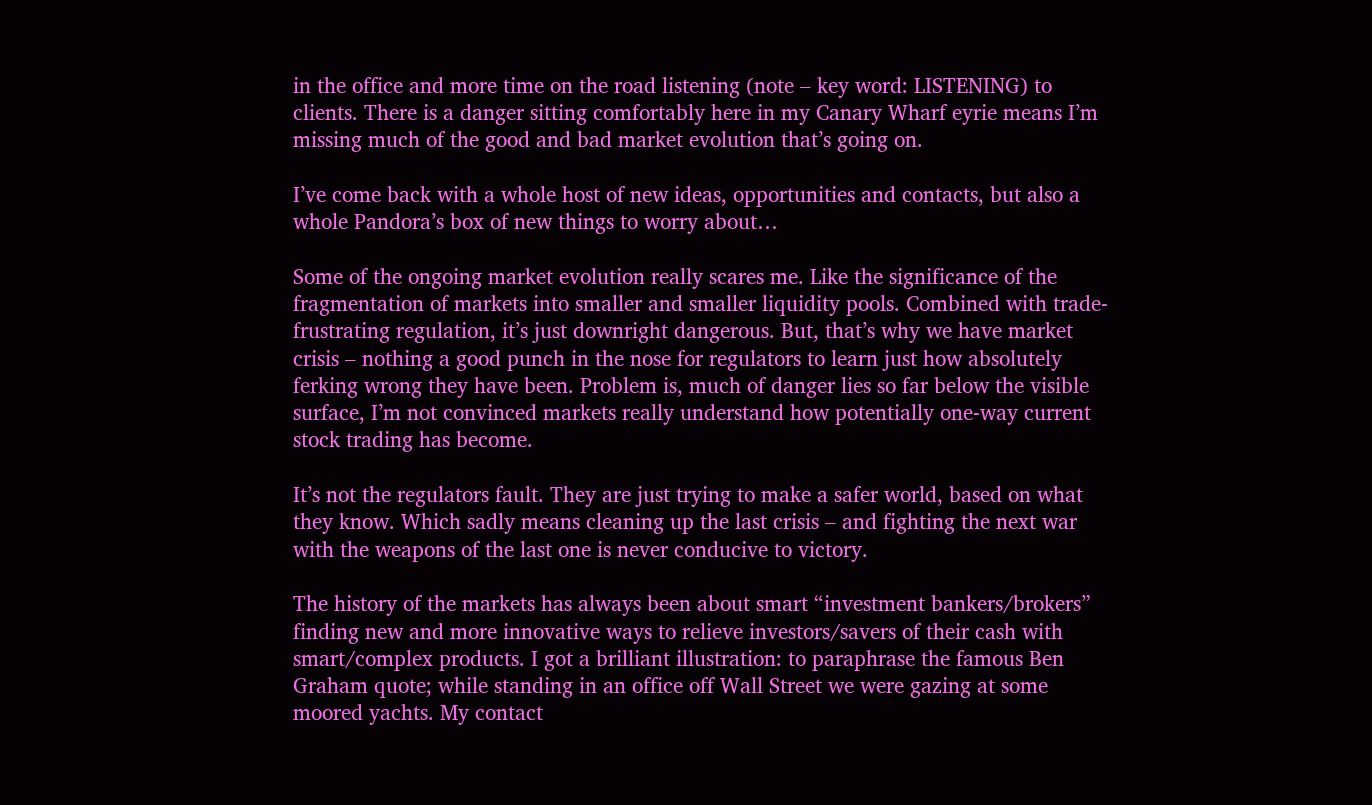in the office and more time on the road listening (note – key word: LISTENING) to clients. There is a danger sitting comfortably here in my Canary Wharf eyrie means I’m missing much of the good and bad market evolution that’s going on.

I’ve come back with a whole host of new ideas, opportunities and contacts, but also a whole Pandora’s box of new things to worry about…

Some of the ongoing market evolution really scares me. Like the significance of the fragmentation of markets into smaller and smaller liquidity pools. Combined with trade-frustrating regulation, it’s just downright dangerous. But, that’s why we have market crisis – nothing a good punch in the nose for regulators to learn just how absolutely ferking wrong they have been. Problem is, much of danger lies so far below the visible surface, I’m not convinced markets really understand how potentially one-way current stock trading has become.

It’s not the regulators fault. They are just trying to make a safer world, based on what they know. Which sadly means cleaning up the last crisis – and fighting the next war with the weapons of the last one is never conducive to victory.

The history of the markets has always been about smart “investment bankers/brokers” finding new and more innovative ways to relieve investors/savers of their cash with smart/complex products. I got a brilliant illustration: to paraphrase the famous Ben Graham quote; while standing in an office off Wall Street we were gazing at some moored yachts. My contact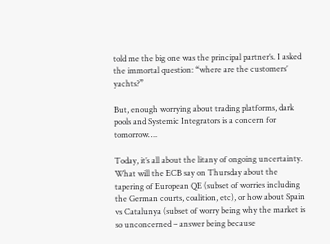told me the big one was the principal partner’s. I asked the immortal question: “where are the customers’ yachts?”

But, enough worrying about trading platforms, dark pools and Systemic Integrators is a concern for tomorrow….

Today, it’s all about the litany of ongoing uncertainty. What will the ECB say on Thursday about the tapering of European QE (subset of worries including the German courts, coalition, etc), or how about Spain vs Catalunya (subset of worry being why the market is so unconcerned – answer being because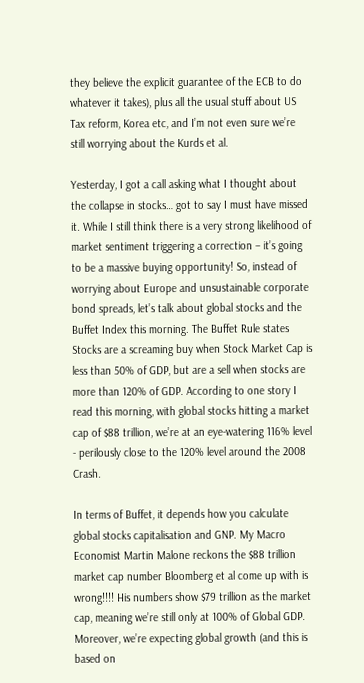they believe the explicit guarantee of the ECB to do whatever it takes), plus all the usual stuff about US Tax reform, Korea etc, and I’m not even sure we’re still worrying about the Kurds et al.

Yesterday, I got a call asking what I thought about the collapse in stocks… got to say I must have missed it. While I still think there is a very strong likelihood of market sentiment triggering a correction – it’s going to be a massive buying opportunity! So, instead of worrying about Europe and unsustainable corporate bond spreads, let’s talk about global stocks and the Buffet Index this morning. The Buffet Rule states Stocks are a screaming buy when Stock Market Cap is less than 50% of GDP, but are a sell when stocks are more than 120% of GDP. According to one story I read this morning, with global stocks hitting a market cap of $88 trillion, we’re at an eye-watering 116% level - perilously close to the 120% level around the 2008 Crash.

In terms of Buffet, it depends how you calculate global stocks capitalisation and GNP. My Macro Economist Martin Malone reckons the $88 trillion market cap number Bloomberg et al come up with is wrong!!!! His numbers show $79 trillion as the market cap, meaning we’re still only at 100% of Global GDP. Moreover, we’re expecting global growth (and this is based on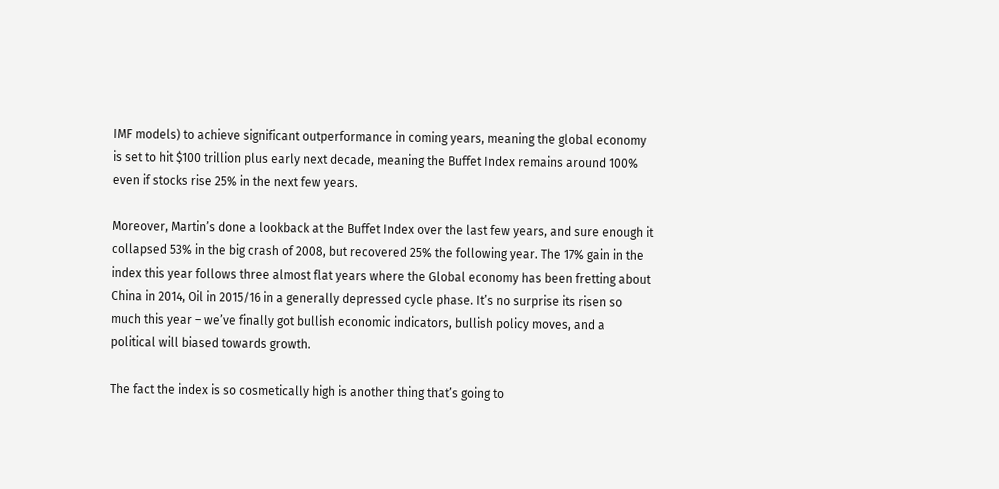IMF models) to achieve significant outperformance in coming years, meaning the global economy is set to hit $100 trillion plus early next decade, meaning the Buffet Index remains around 100% even if stocks rise 25% in the next few years.

Moreover, Martin’s done a lookback at the Buffet Index over the last few years, and sure enough it collapsed 53% in the big crash of 2008, but recovered 25% the following year. The 17% gain in the index this year follows three almost flat years where the Global economy has been fretting about China in 2014, Oil in 2015/16 in a generally depressed cycle phase. It’s no surprise its risen so much this year – we’ve finally got bullish economic indicators, bullish policy moves, and a political will biased towards growth.

The fact the index is so cosmetically high is another thing that’s going to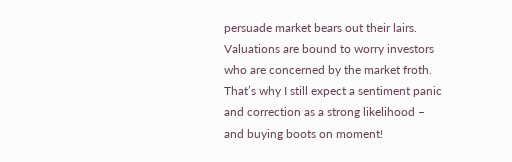persuade market bears out their lairs. Valuations are bound to worry investors who are concerned by the market froth. That’s why I still expect a sentiment panic and correction as a strong likelihood – and buying boots on moment!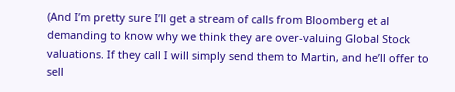(And I’m pretty sure I’ll get a stream of calls from Bloomberg et al demanding to know why we think they are over-valuing Global Stock valuations. If they call I will simply send them to Martin, and he’ll offer to sell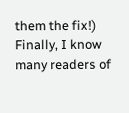them the fix!)
Finally, I know many readers of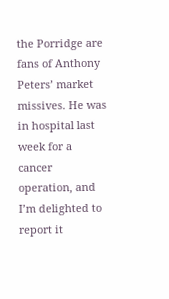the Porridge are fans of Anthony Peters’ market missives. He was in hospital last week for a cancer operation, and I’m delighted to report it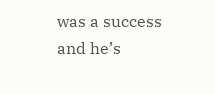was a success and he’s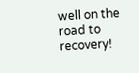well on the road to recovery!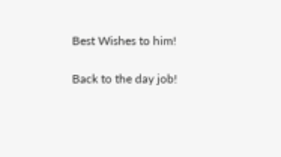Best Wishes to him!

Back to the day job!